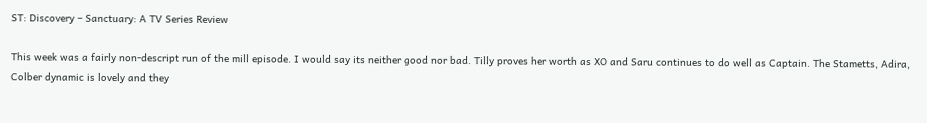ST: Discovery – Sanctuary: A TV Series Review

This week was a fairly non-descript run of the mill episode. I would say its neither good nor bad. Tilly proves her worth as XO and Saru continues to do well as Captain. The Stametts, Adira, Colber dynamic is lovely and they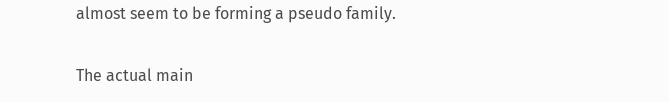almost seem to be forming a pseudo family.

The actual main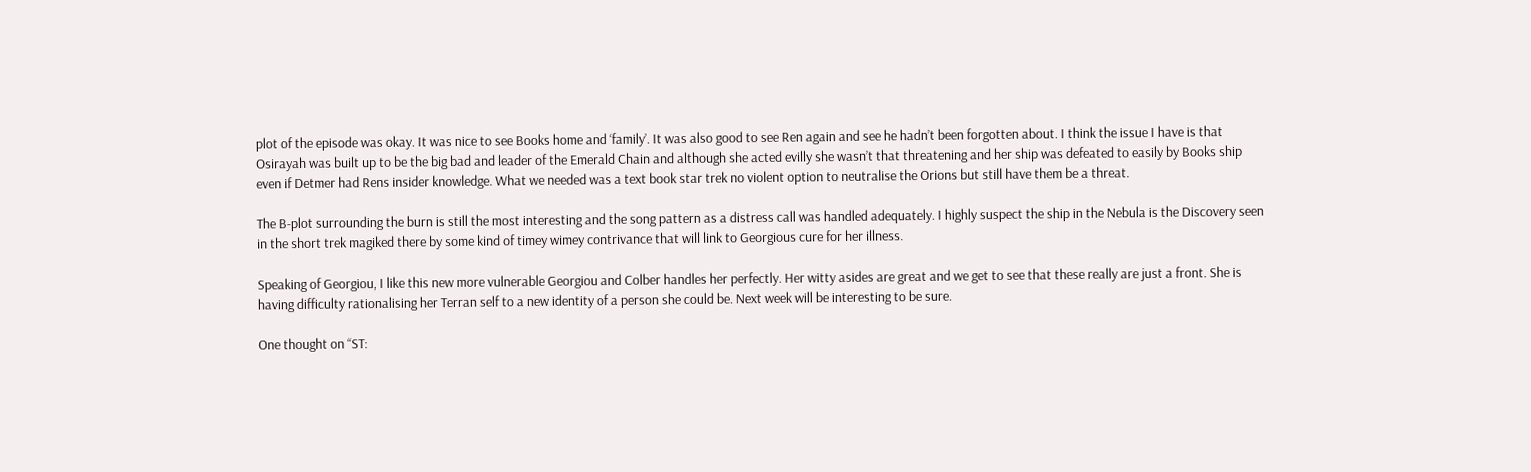plot of the episode was okay. It was nice to see Books home and ‘family’. It was also good to see Ren again and see he hadn’t been forgotten about. I think the issue I have is that Osirayah was built up to be the big bad and leader of the Emerald Chain and although she acted evilly she wasn’t that threatening and her ship was defeated to easily by Books ship even if Detmer had Rens insider knowledge. What we needed was a text book star trek no violent option to neutralise the Orions but still have them be a threat.

The B-plot surrounding the burn is still the most interesting and the song pattern as a distress call was handled adequately. I highly suspect the ship in the Nebula is the Discovery seen in the short trek magiked there by some kind of timey wimey contrivance that will link to Georgious cure for her illness.

Speaking of Georgiou, I like this new more vulnerable Georgiou and Colber handles her perfectly. Her witty asides are great and we get to see that these really are just a front. She is having difficulty rationalising her Terran self to a new identity of a person she could be. Next week will be interesting to be sure.

One thought on “ST: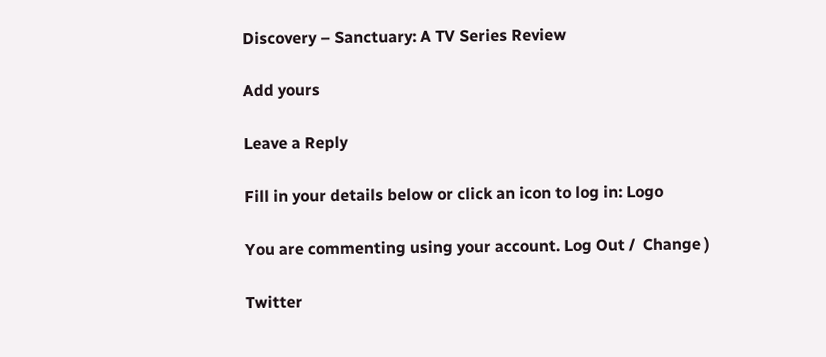Discovery – Sanctuary: A TV Series Review

Add yours

Leave a Reply

Fill in your details below or click an icon to log in: Logo

You are commenting using your account. Log Out /  Change )

Twitter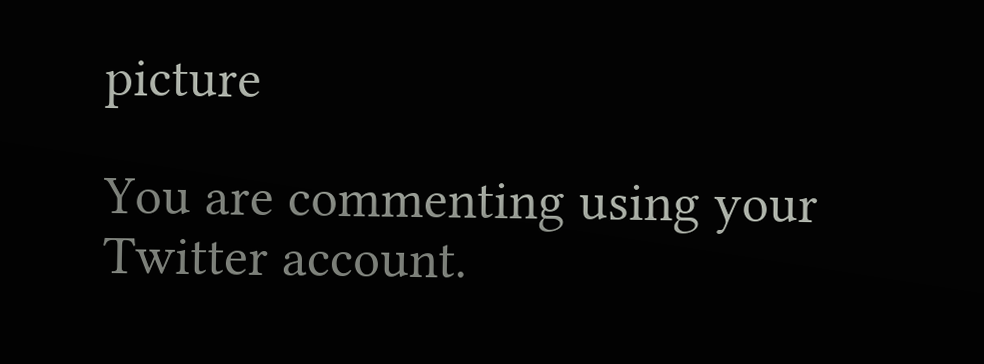picture

You are commenting using your Twitter account.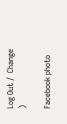Log Out /  Change )

Facebook photo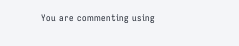You are commenting using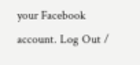your Facebook account. Log Out /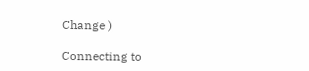Change )

Connecting to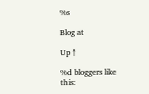%s

Blog at

Up ↑

%d bloggers like this: